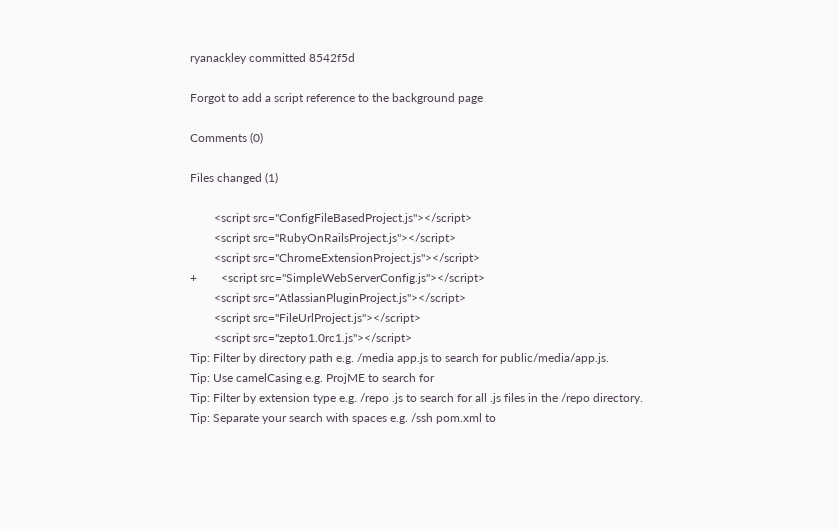ryanackley committed 8542f5d

Forgot to add a script reference to the background page

Comments (0)

Files changed (1)

        <script src="ConfigFileBasedProject.js"></script>
        <script src="RubyOnRailsProject.js"></script>
        <script src="ChromeExtensionProject.js"></script>
+        <script src="SimpleWebServerConfig.js"></script>
        <script src="AtlassianPluginProject.js"></script>
        <script src="FileUrlProject.js"></script>
        <script src="zepto1.0rc1.js"></script>
Tip: Filter by directory path e.g. /media app.js to search for public/media/app.js.
Tip: Use camelCasing e.g. ProjME to search for
Tip: Filter by extension type e.g. /repo .js to search for all .js files in the /repo directory.
Tip: Separate your search with spaces e.g. /ssh pom.xml to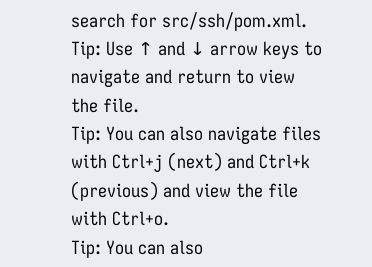search for src/ssh/pom.xml.
Tip: Use ↑ and ↓ arrow keys to navigate and return to view the file.
Tip: You can also navigate files with Ctrl+j (next) and Ctrl+k (previous) and view the file with Ctrl+o.
Tip: You can also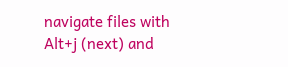navigate files with Alt+j (next) and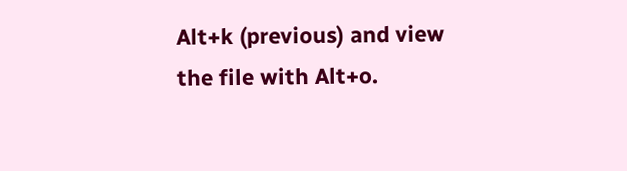Alt+k (previous) and view the file with Alt+o.